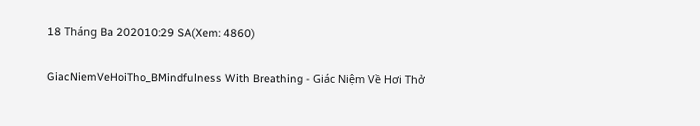18 Tháng Ba 202010:29 SA(Xem: 4860)

GiacNiemVeHoiTho_BMindfulness With Breathing - Giác Niệm Về Hơi Thở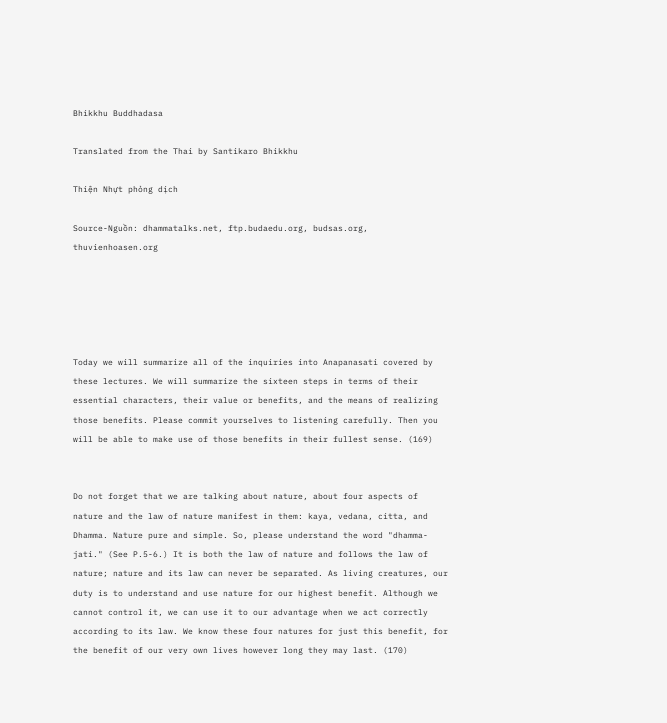Bhikkhu Buddhadasa

Translated from the Thai by Santikaro Bhikkhu

Thiện Nhựt phỏng dịch

Source-Nguồn: dhammatalks.net, ftp.budaedu.org, budsas.org, thuvienhoasen.org





Today we will summarize all of the inquiries into Anapanasati covered by these lectures. We will summarize the sixteen steps in terms of their essential characters, their value or benefits, and the means of realizing those benefits. Please commit yourselves to listening carefully. Then you will be able to make use of those benefits in their fullest sense. (169)


Do not forget that we are talking about nature, about four aspects of nature and the law of nature manifest in them: kaya, vedana, citta, and Dhamma. Nature pure and simple. So, please understand the word "dhamma-jati." (See P.5-6.) It is both the law of nature and follows the law of nature; nature and its law can never be separated. As living creatures, our duty is to understand and use nature for our highest benefit. Although we cannot control it, we can use it to our advantage when we act correctly according to its law. We know these four natures for just this benefit, for the benefit of our very own lives however long they may last. (170)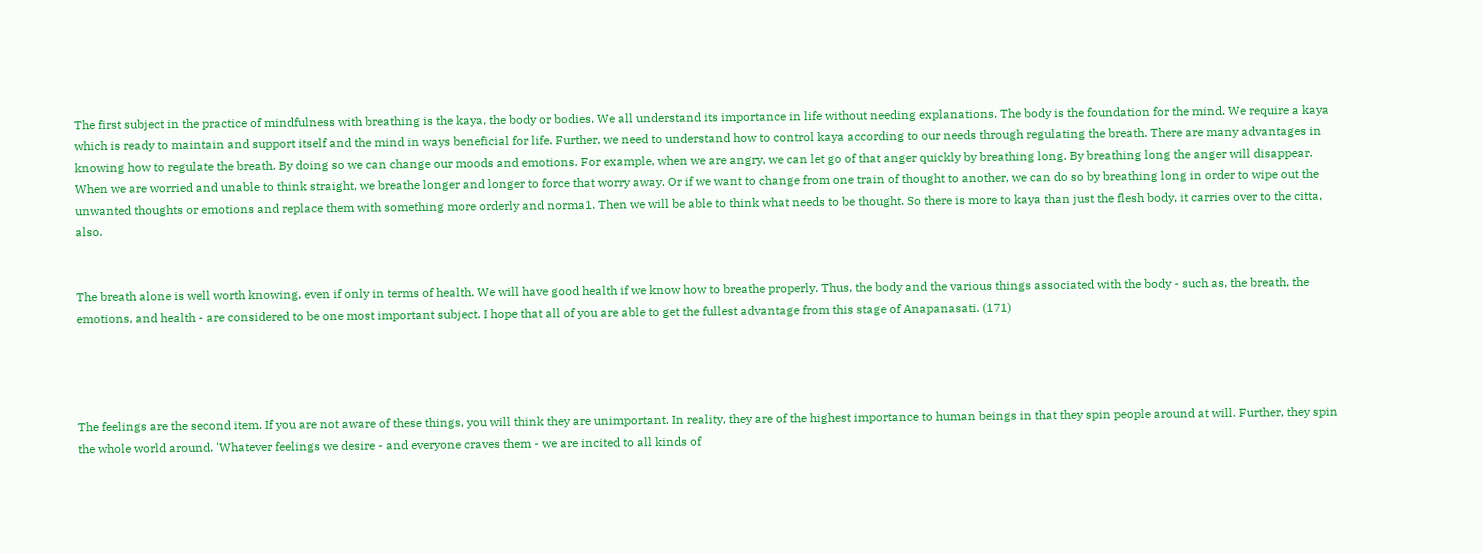The first subject in the practice of mindfulness with breathing is the kaya, the body or bodies. We all understand its importance in life without needing explanations. The body is the foundation for the mind. We require a kaya which is ready to maintain and support itself and the mind in ways beneficial for life. Further, we need to understand how to control kaya according to our needs through regulating the breath. There are many advantages in knowing how to regulate the breath. By doing so we can change our moods and emotions. For example, when we are angry, we can let go of that anger quickly by breathing long. By breathing long the anger will disappear. When we are worried and unable to think straight, we breathe longer and longer to force that worry away. Or if we want to change from one train of thought to another, we can do so by breathing long in order to wipe out the unwanted thoughts or emotions and replace them with something more orderly and norma1. Then we will be able to think what needs to be thought. So there is more to kaya than just the flesh body, it carries over to the citta, also.


The breath alone is well worth knowing, even if only in terms of health. We will have good health if we know how to breathe properly. Thus, the body and the various things associated with the body - such as, the breath, the emotions, and health - are considered to be one most important subject. I hope that all of you are able to get the fullest advantage from this stage of Anapanasati. (171)




The feelings are the second item. If you are not aware of these things, you will think they are unimportant. In reality, they are of the highest importance to human beings in that they spin people around at will. Further, they spin the whole world around. 'Whatever feelings we desire - and everyone craves them - we are incited to all kinds of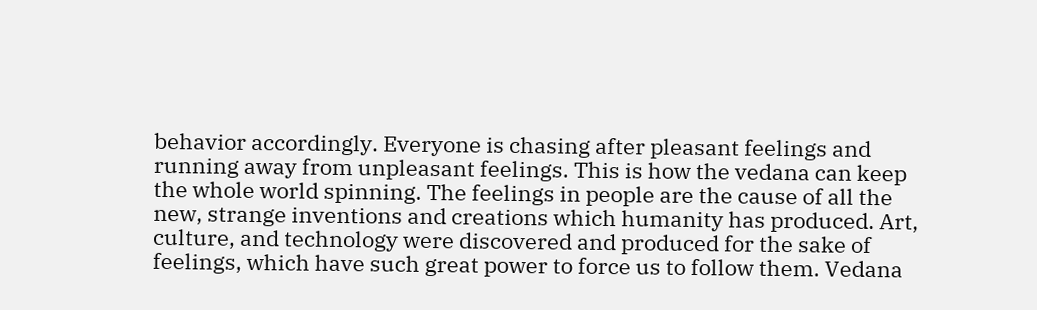behavior accordingly. Everyone is chasing after pleasant feelings and running away from unpleasant feelings. This is how the vedana can keep the whole world spinning. The feelings in people are the cause of all the new, strange inventions and creations which humanity has produced. Art, culture, and technology were discovered and produced for the sake of feelings, which have such great power to force us to follow them. Vedana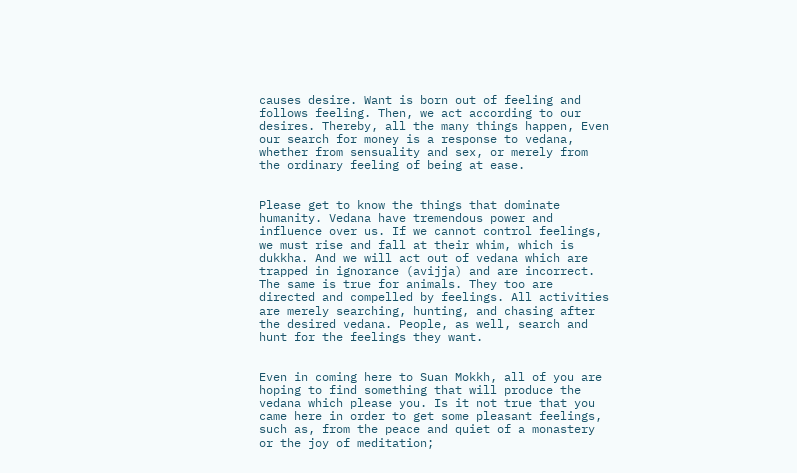causes desire. Want is born out of feeling and follows feeling. Then, we act according to our desires. Thereby, all the many things happen, Even our search for money is a response to vedana, whether from sensuality and sex, or merely from the ordinary feeling of being at ease.


Please get to know the things that dominate humanity. Vedana have tremendous power and influence over us. If we cannot control feelings, we must rise and fall at their whim, which is dukkha. And we will act out of vedana which are trapped in ignorance (avijja) and are incorrect. The same is true for animals. They too are directed and compelled by feelings. All activities are merely searching, hunting, and chasing after the desired vedana. People, as well, search and hunt for the feelings they want.


Even in coming here to Suan Mokkh, all of you are hoping to find something that will produce the vedana which please you. Is it not true that you came here in order to get some pleasant feelings, such as, from the peace and quiet of a monastery or the joy of meditation;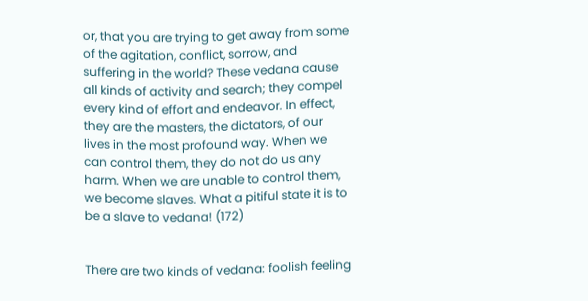or, that you are trying to get away from some of the agitation, conflict, sorrow, and suffering in the world? These vedana cause all kinds of activity and search; they compel every kind of effort and endeavor. In effect, they are the masters, the dictators, of our lives in the most profound way. When we can control them, they do not do us any harm. When we are unable to control them, we become slaves. What a pitiful state it is to be a slave to vedana! (172)


There are two kinds of vedana: foolish feeling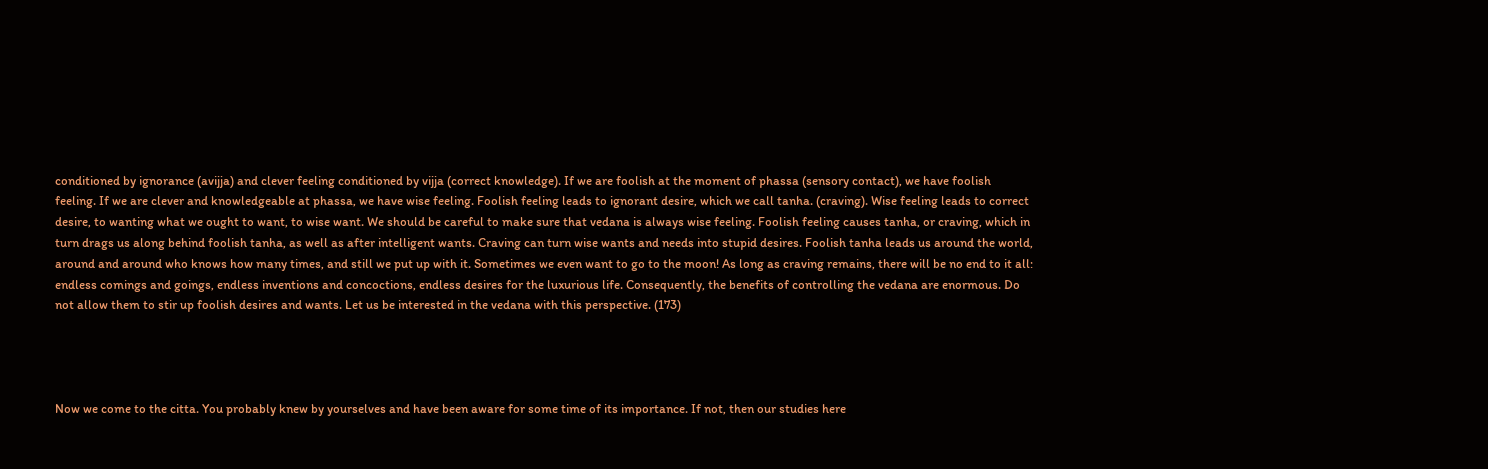conditioned by ignorance (avijja) and clever feeling conditioned by vijja (correct knowledge). If we are foolish at the moment of phassa (sensory contact), we have foolish feeling. If we are clever and knowledgeable at phassa, we have wise feeling. Foolish feeling leads to ignorant desire, which we call tanha. (craving). Wise feeling leads to correct desire, to wanting what we ought to want, to wise want. We should be careful to make sure that vedana is always wise feeling. Foolish feeling causes tanha, or craving, which in turn drags us along behind foolish tanha, as well as after intelligent wants. Craving can turn wise wants and needs into stupid desires. Foolish tanha leads us around the world, around and around who knows how many times, and still we put up with it. Sometimes we even want to go to the moon! As long as craving remains, there will be no end to it all: endless comings and goings, endless inventions and concoctions, endless desires for the luxurious life. Consequently, the benefits of controlling the vedana are enormous. Do not allow them to stir up foolish desires and wants. Let us be interested in the vedana with this perspective. (173)




Now we come to the citta. You probably knew by yourselves and have been aware for some time of its importance. If not, then our studies here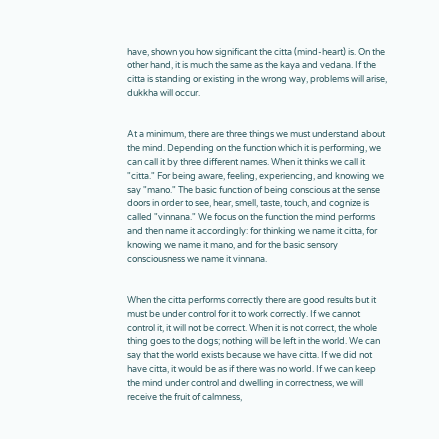have, shown you how significant the citta (mind-heart) is. On the other hand, it is much the same as the kaya and vedana. If the citta is standing or existing in the wrong way, problems will arise, dukkha will occur.


At a minimum, there are three things we must understand about the mind. Depending on the function which it is performing, we can call it by three different names. When it thinks we call it "citta." For being aware, feeling, experiencing, and knowing we say "mano." The basic function of being conscious at the sense doors in order to see, hear, smell, taste, touch, and cognize is called "vinnana." We focus on the function the mind performs and then name it accordingly: for thinking we name it citta, for knowing we name it mano, and for the basic sensory consciousness we name it vinnana.


When the citta performs correctly there are good results but it must be under control for it to work correctly. If we cannot control it, it will not be correct. When it is not correct, the whole thing goes to the dogs; nothing will be left in the world. We can say that the world exists because we have citta. If we did not have citta, it would be as if there was no world. If we can keep the mind under control and dwelling in correctness, we will receive the fruit of calmness,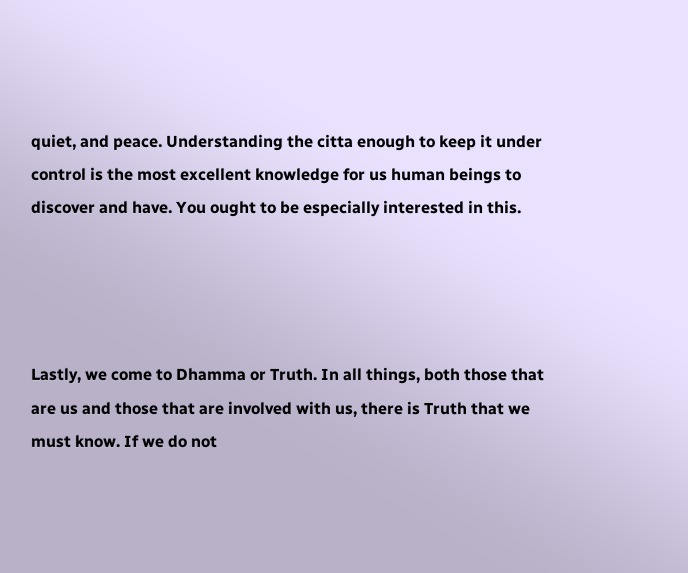quiet, and peace. Understanding the citta enough to keep it under control is the most excellent knowledge for us human beings to discover and have. You ought to be especially interested in this.




Lastly, we come to Dhamma or Truth. In all things, both those that are us and those that are involved with us, there is Truth that we must know. If we do not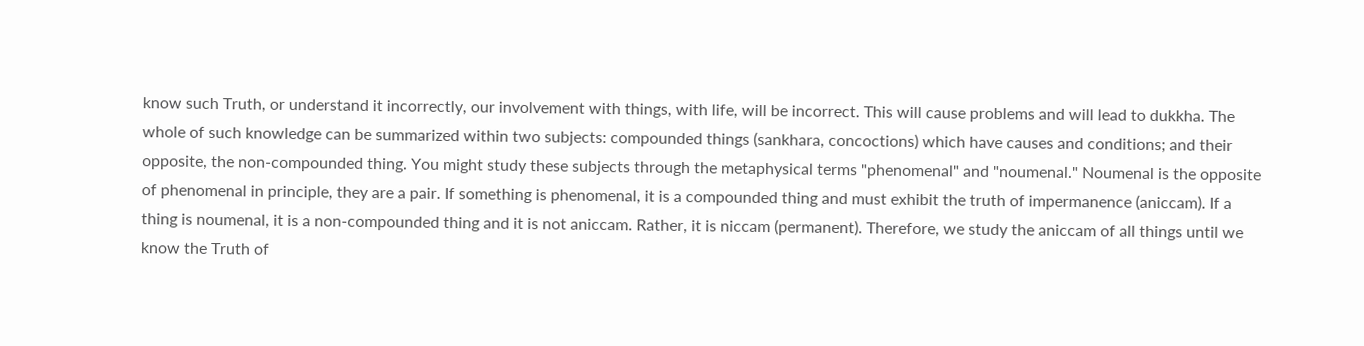know such Truth, or understand it incorrectly, our involvement with things, with life, will be incorrect. This will cause problems and will lead to dukkha. The whole of such knowledge can be summarized within two subjects: compounded things (sankhara, concoctions) which have causes and conditions; and their opposite, the non-compounded thing. You might study these subjects through the metaphysical terms "phenomenal" and "noumenal." Noumenal is the opposite of phenomenal in principle, they are a pair. If something is phenomenal, it is a compounded thing and must exhibit the truth of impermanence (aniccam). If a thing is noumenal, it is a non-compounded thing and it is not aniccam. Rather, it is niccam (permanent). Therefore, we study the aniccam of all things until we know the Truth of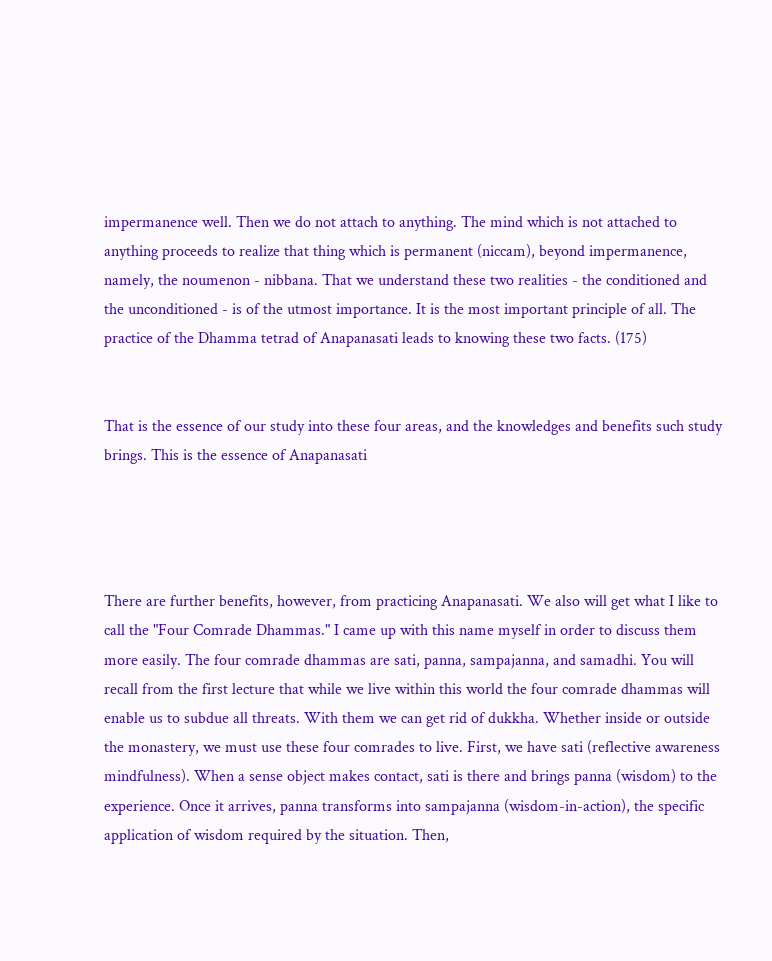impermanence well. Then we do not attach to anything. The mind which is not attached to anything proceeds to realize that thing which is permanent (niccam), beyond impermanence, namely, the noumenon - nibbana. That we understand these two realities - the conditioned and the unconditioned - is of the utmost importance. It is the most important principle of all. The practice of the Dhamma tetrad of Anapanasati leads to knowing these two facts. (175)


That is the essence of our study into these four areas, and the knowledges and benefits such study brings. This is the essence of Anapanasati




There are further benefits, however, from practicing Anapanasati. We also will get what I like to call the "Four Comrade Dhammas." I came up with this name myself in order to discuss them more easily. The four comrade dhammas are sati, panna, sampajanna, and samadhi. You will recall from the first lecture that while we live within this world the four comrade dhammas will enable us to subdue all threats. With them we can get rid of dukkha. Whether inside or outside the monastery, we must use these four comrades to live. First, we have sati (reflective awareness mindfulness). When a sense object makes contact, sati is there and brings panna (wisdom) to the experience. Once it arrives, panna transforms into sampajanna (wisdom-in-action), the specific application of wisdom required by the situation. Then,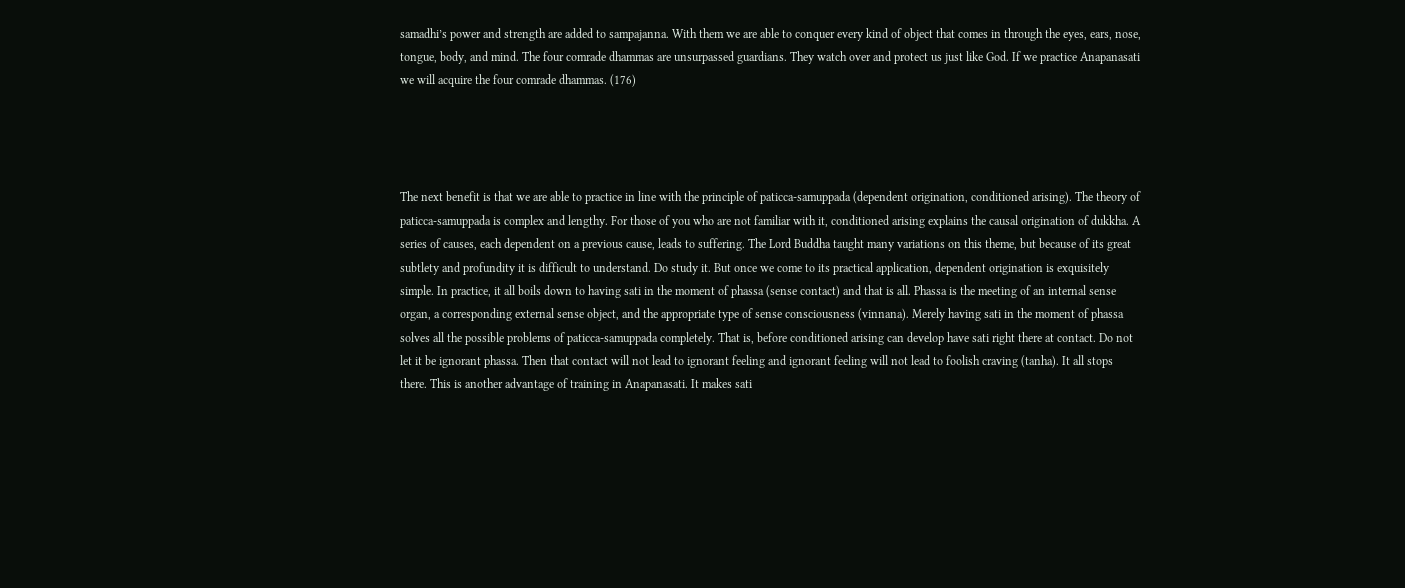samadhi’s power and strength are added to sampajanna. With them we are able to conquer every kind of object that comes in through the eyes, ears, nose, tongue, body, and mind. The four comrade dhammas are unsurpassed guardians. They watch over and protect us just like God. If we practice Anapanasati we will acquire the four comrade dhammas. (176)




The next benefit is that we are able to practice in line with the principle of paticca-samuppada (dependent origination, conditioned arising). The theory of paticca-samuppada is complex and lengthy. For those of you who are not familiar with it, conditioned arising explains the causal origination of dukkha. A series of causes, each dependent on a previous cause, leads to suffering. The Lord Buddha taught many variations on this theme, but because of its great subtlety and profundity it is difficult to understand. Do study it. But once we come to its practical application, dependent origination is exquisitely simple. In practice, it all boils down to having sati in the moment of phassa (sense contact) and that is all. Phassa is the meeting of an internal sense organ, a corresponding external sense object, and the appropriate type of sense consciousness (vinnana). Merely having sati in the moment of phassa solves all the possible problems of paticca-samuppada completely. That is, before conditioned arising can develop have sati right there at contact. Do not let it be ignorant phassa. Then that contact will not lead to ignorant feeling and ignorant feeling will not lead to foolish craving (tanha). It all stops there. This is another advantage of training in Anapanasati. It makes sati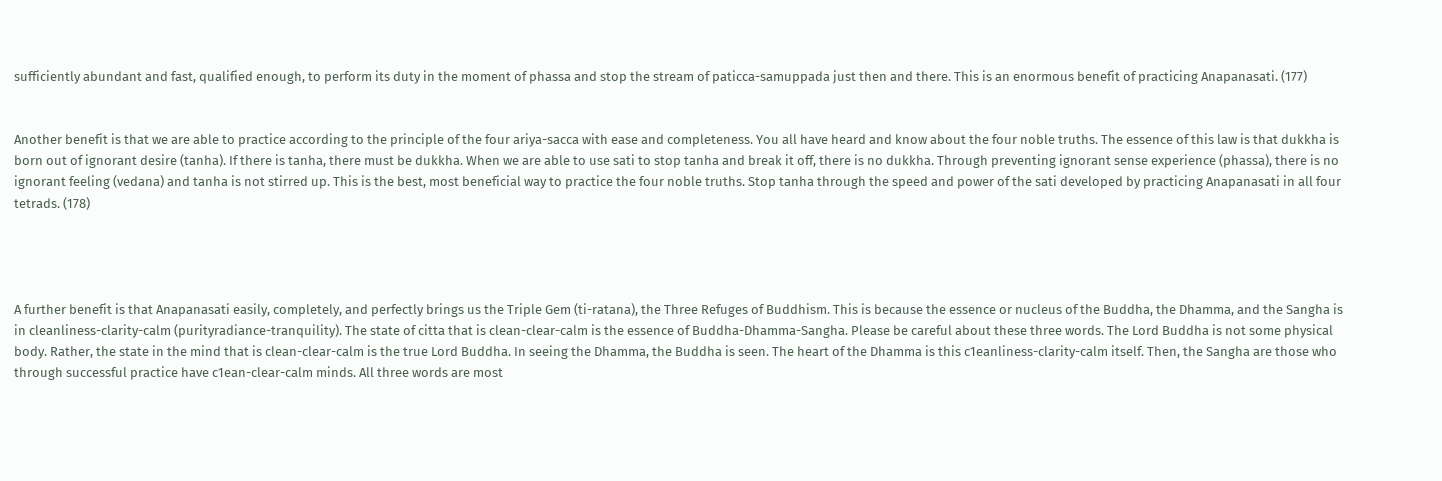sufficiently abundant and fast, qualified enough, to perform its duty in the moment of phassa and stop the stream of paticca-samuppada just then and there. This is an enormous benefit of practicing Anapanasati. (177)


Another benefit is that we are able to practice according to the principle of the four ariya-sacca with ease and completeness. You all have heard and know about the four noble truths. The essence of this law is that dukkha is born out of ignorant desire (tanha). If there is tanha, there must be dukkha. When we are able to use sati to stop tanha and break it off, there is no dukkha. Through preventing ignorant sense experience (phassa), there is no ignorant feeling (vedana) and tanha is not stirred up. This is the best, most beneficial way to practice the four noble truths. Stop tanha through the speed and power of the sati developed by practicing Anapanasati in all four tetrads. (178)




A further benefit is that Anapanasati easily, completely, and perfectly brings us the Triple Gem (ti-ratana), the Three Refuges of Buddhism. This is because the essence or nucleus of the Buddha, the Dhamma, and the Sangha is in cleanliness-clarity-calm (purityradiance-tranquility). The state of citta that is clean-clear-calm is the essence of Buddha-Dhamma-Sangha. Please be careful about these three words. The Lord Buddha is not some physical body. Rather, the state in the mind that is clean-clear-calm is the true Lord Buddha. In seeing the Dhamma, the Buddha is seen. The heart of the Dhamma is this c1eanliness-clarity-calm itself. Then, the Sangha are those who through successful practice have c1ean-clear-calm minds. All three words are most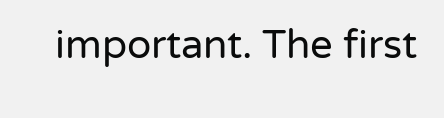important. The first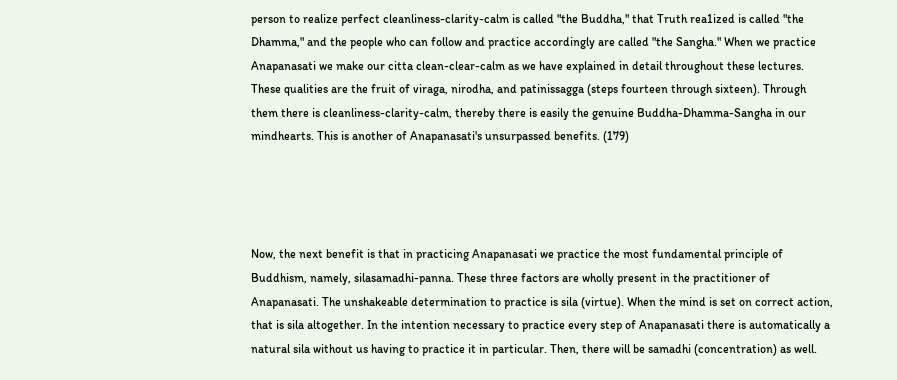person to realize perfect cleanliness-clarity-calm is called "the Buddha," that Truth rea1ized is called "the Dhamma," and the people who can follow and practice accordingly are called "the Sangha." When we practice Anapanasati we make our citta clean-clear-calm as we have explained in detail throughout these lectures. These qualities are the fruit of viraga, nirodha, and patinissagga (steps fourteen through sixteen). Through them there is cleanliness-clarity-calm, thereby there is easily the genuine Buddha-Dhamma-Sangha in our mindhearts. This is another of Anapanasati's unsurpassed benefits. (179)




Now, the next benefit is that in practicing Anapanasati we practice the most fundamental principle of Buddhism, namely, silasamadhi-panna. These three factors are wholly present in the practitioner of Anapanasati. The unshakeable determination to practice is sila (virtue). When the mind is set on correct action, that is sila altogether. In the intention necessary to practice every step of Anapanasati there is automatically a natural sila without us having to practice it in particular. Then, there will be samadhi (concentration) as well.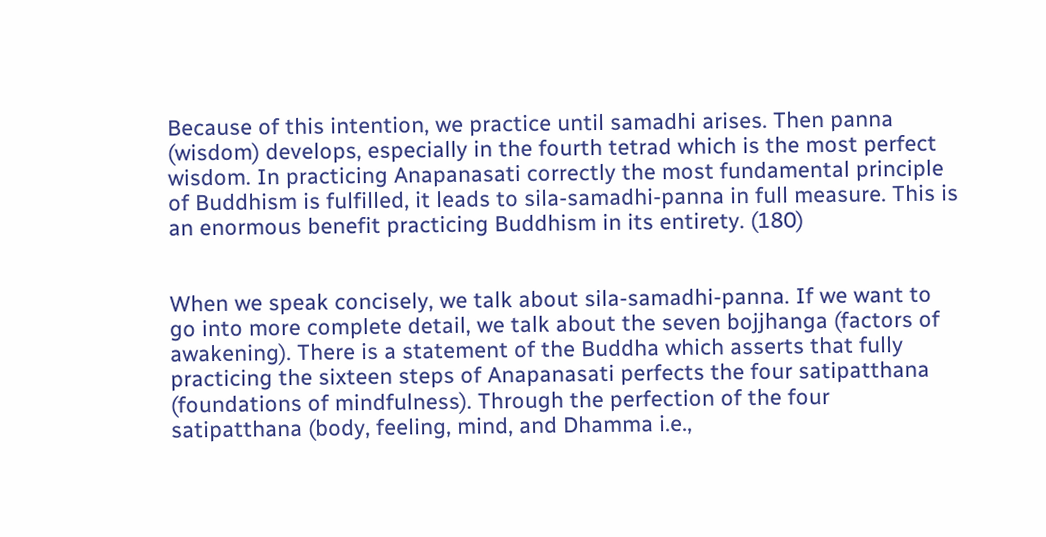Because of this intention, we practice until samadhi arises. Then panna (wisdom) develops, especially in the fourth tetrad which is the most perfect wisdom. In practicing Anapanasati correctly the most fundamental principle of Buddhism is fulfilled, it leads to sila-samadhi-panna in full measure. This is an enormous benefit practicing Buddhism in its entirety. (180)


When we speak concisely, we talk about sila-samadhi-panna. If we want to go into more complete detail, we talk about the seven bojjhanga (factors of awakening). There is a statement of the Buddha which asserts that fully practicing the sixteen steps of Anapanasati perfects the four satipatthana (foundations of mindfulness). Through the perfection of the four satipatthana (body, feeling, mind, and Dhamma i.e.,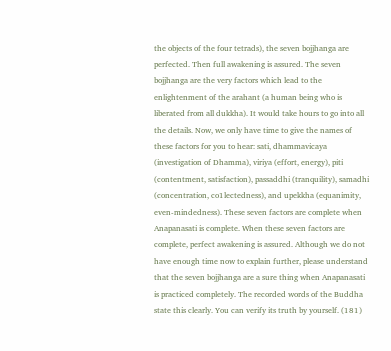the objects of the four tetrads), the seven bojjhanga are perfected. Then full awakening is assured. The seven bojjhanga are the very factors which lead to the enlightenment of the arahant (a human being who is liberated from all dukkha). It would take hours to go into all the details. Now, we only have time to give the names of these factors for you to hear: sati, dhammavicaya (investigation of Dhamma), viriya (effort, energy), piti (contentment, satisfaction), passaddhi (tranquility), samadhi (concentration, co1lectedness), and upekkha (equanimity, even-mindedness). These seven factors are complete when Anapanasati is complete. When these seven factors are complete, perfect awakening is assured. Although we do not have enough time now to explain further, please understand that the seven bojjhanga are a sure thing when Anapanasati is practiced completely. The recorded words of the Buddha state this clearly. You can verify its truth by yourself. (181)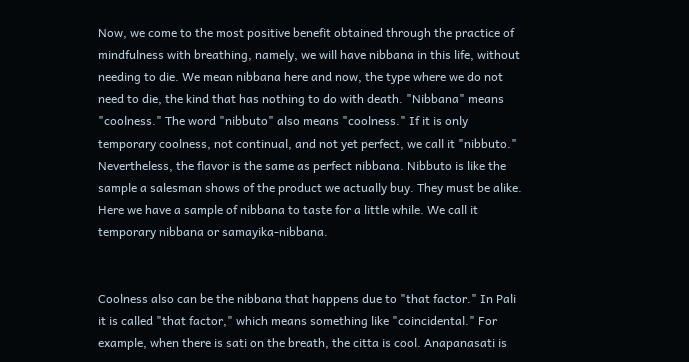Now, we come to the most positive benefit obtained through the practice of mindfulness with breathing, namely, we will have nibbana in this life, without needing to die. We mean nibbana here and now, the type where we do not need to die, the kind that has nothing to do with death. "Nibbana" means "coolness." The word "nibbuto" also means "coolness." If it is only temporary coolness, not continual, and not yet perfect, we call it "nibbuto." Nevertheless, the flavor is the same as perfect nibbana. Nibbuto is like the sample a salesman shows of the product we actually buy. They must be alike. Here we have a sample of nibbana to taste for a little while. We call it temporary nibbana or samayika-nibbana.


Coolness also can be the nibbana that happens due to "that factor." In Pali it is called "that factor," which means something like "coincidental." For example, when there is sati on the breath, the citta is cool. Anapanasati is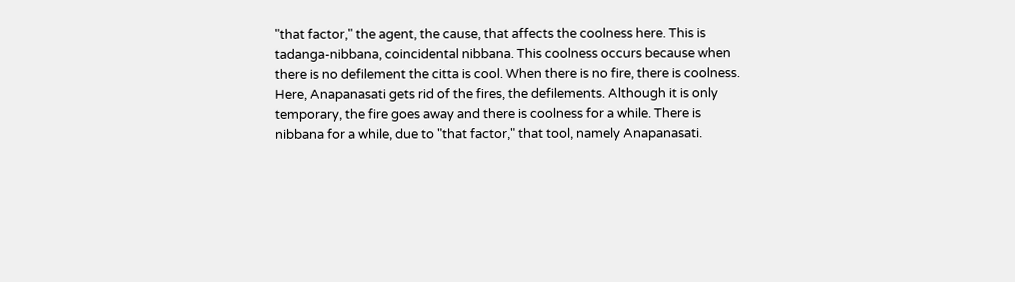"that factor," the agent, the cause, that affects the coolness here. This is tadanga-nibbana, coincidental nibbana. This coolness occurs because when there is no defilement the citta is cool. When there is no fire, there is coolness. Here, Anapanasati gets rid of the fires, the defilements. Although it is only temporary, the fire goes away and there is coolness for a while. There is nibbana for a while, due to "that factor," that tool, namely Anapanasati.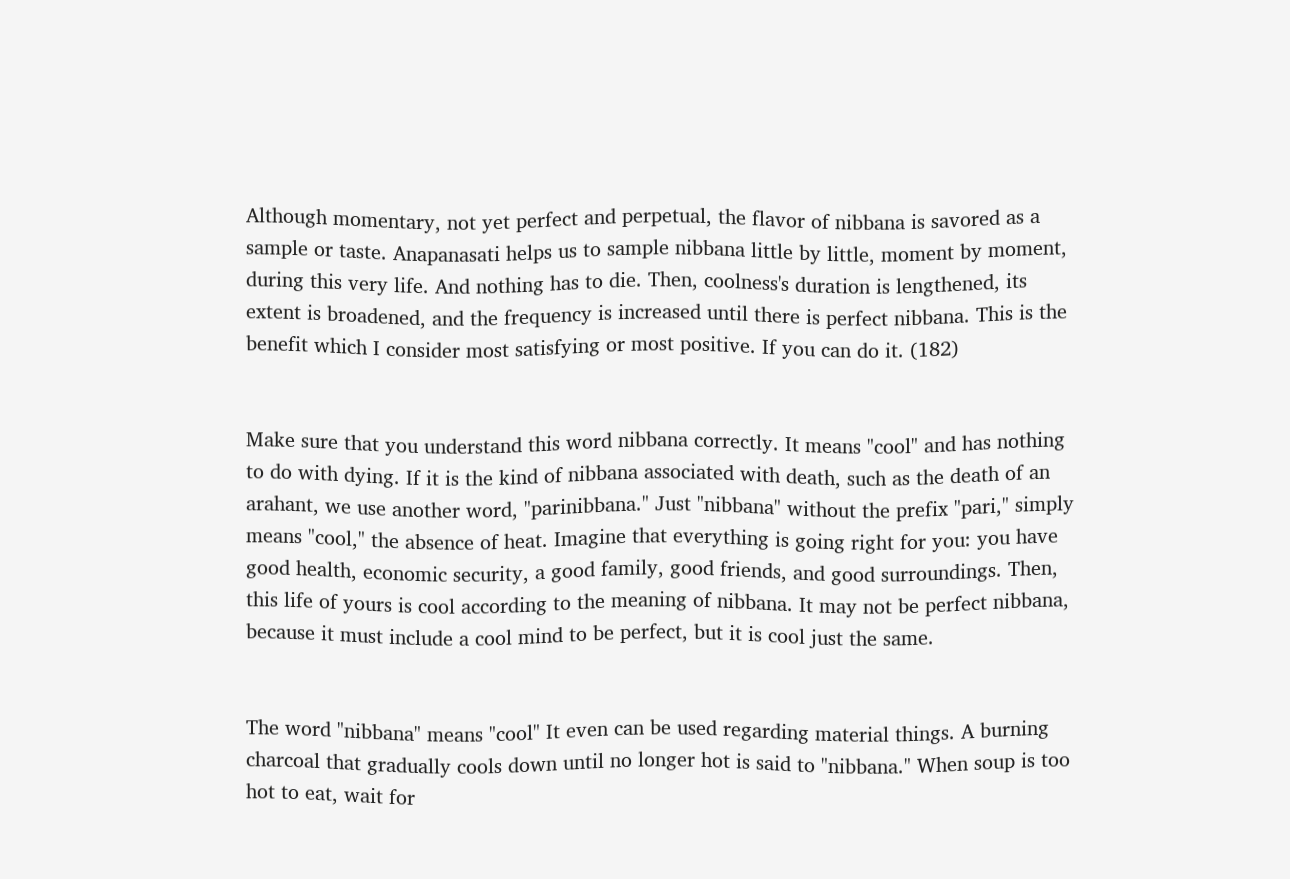Although momentary, not yet perfect and perpetual, the flavor of nibbana is savored as a sample or taste. Anapanasati helps us to sample nibbana little by little, moment by moment, during this very life. And nothing has to die. Then, coolness's duration is lengthened, its extent is broadened, and the frequency is increased until there is perfect nibbana. This is the benefit which I consider most satisfying or most positive. If you can do it. (182)


Make sure that you understand this word nibbana correctly. It means "cool" and has nothing to do with dying. If it is the kind of nibbana associated with death, such as the death of an arahant, we use another word, "parinibbana." Just "nibbana" without the prefix "pari," simply means "cool," the absence of heat. Imagine that everything is going right for you: you have good health, economic security, a good family, good friends, and good surroundings. Then, this life of yours is cool according to the meaning of nibbana. It may not be perfect nibbana, because it must include a cool mind to be perfect, but it is cool just the same.


The word "nibbana" means "cool" It even can be used regarding material things. A burning charcoal that gradually cools down until no longer hot is said to "nibbana." When soup is too hot to eat, wait for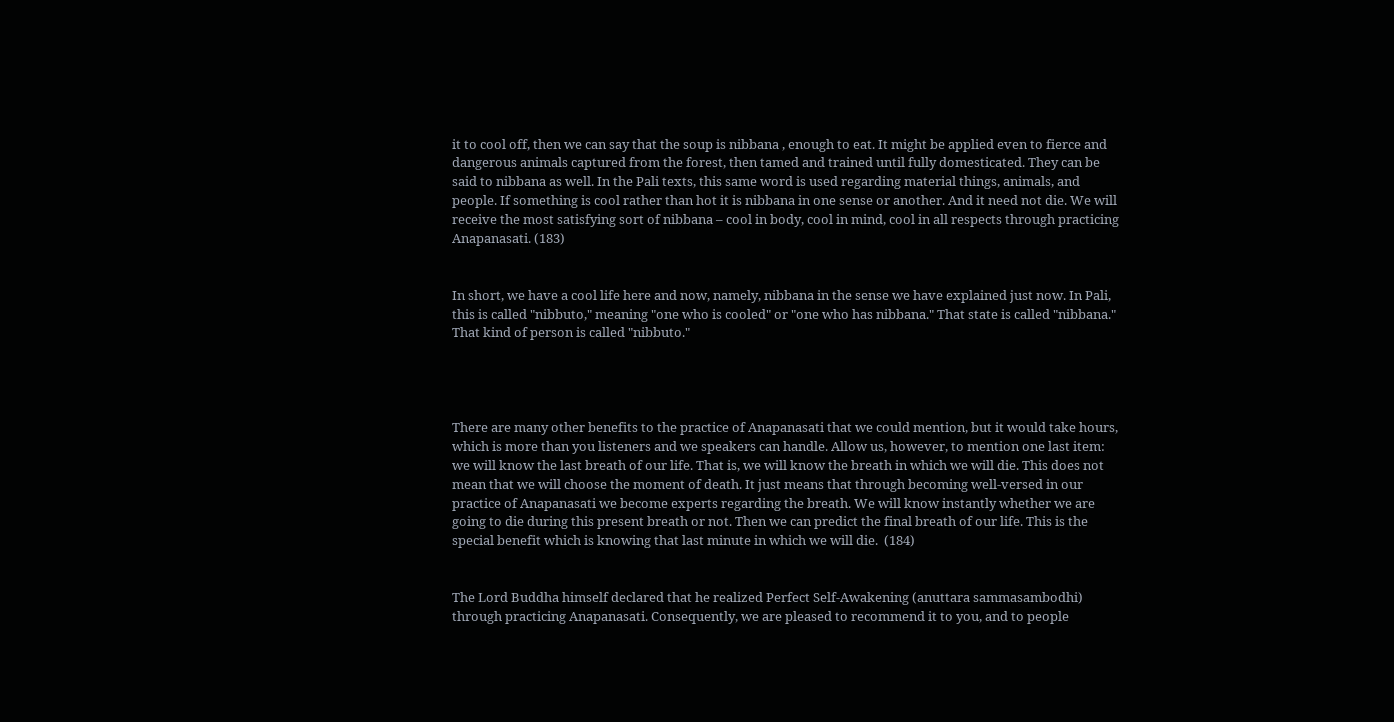it to cool off, then we can say that the soup is nibbana , enough to eat. It might be applied even to fierce and dangerous animals captured from the forest, then tamed and trained until fully domesticated. They can be said to nibbana as well. In the Pali texts, this same word is used regarding material things, animals, and people. If something is cool rather than hot it is nibbana in one sense or another. And it need not die. We will receive the most satisfying sort of nibbana – cool in body, cool in mind, cool in all respects through practicing Anapanasati. (183)


In short, we have a cool life here and now, namely, nibbana in the sense we have explained just now. In Pali, this is called "nibbuto," meaning "one who is cooled" or "one who has nibbana." That state is called "nibbana." That kind of person is called "nibbuto."




There are many other benefits to the practice of Anapanasati that we could mention, but it would take hours, which is more than you listeners and we speakers can handle. Allow us, however, to mention one last item: we will know the last breath of our life. That is, we will know the breath in which we will die. This does not mean that we will choose the moment of death. It just means that through becoming well-versed in our practice of Anapanasati we become experts regarding the breath. We will know instantly whether we are going to die during this present breath or not. Then we can predict the final breath of our life. This is the special benefit which is knowing that last minute in which we will die.  (184)


The Lord Buddha himself declared that he realized Perfect Self-Awakening (anuttara sammasambodhi) through practicing Anapanasati. Consequently, we are pleased to recommend it to you, and to people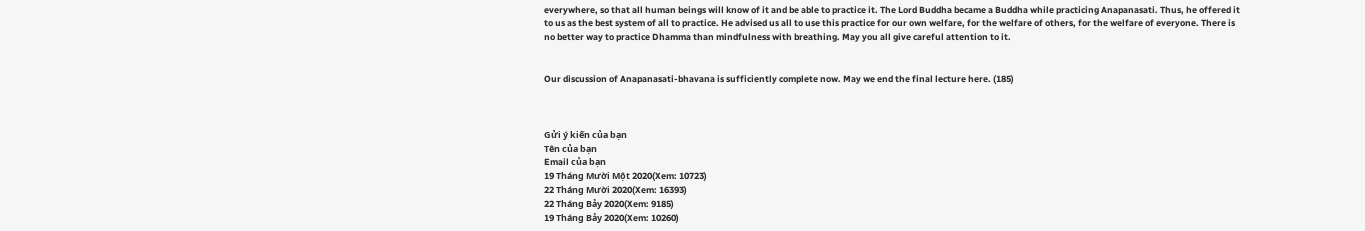everywhere, so that all human beings will know of it and be able to practice it. The Lord Buddha became a Buddha while practicing Anapanasati. Thus, he offered it to us as the best system of all to practice. He advised us all to use this practice for our own welfare, for the welfare of others, for the welfare of everyone. There is no better way to practice Dhamma than mindfulness with breathing. May you all give careful attention to it.


Our discussion of Anapanasati-bhavana is sufficiently complete now. May we end the final lecture here. (185)



Gửi ý kiến của bạn
Tên của bạn
Email của bạn
19 Tháng Mười Một 2020(Xem: 10723)
22 Tháng Mười 2020(Xem: 16393)
22 Tháng Bảy 2020(Xem: 9185)
19 Tháng Bảy 2020(Xem: 10260)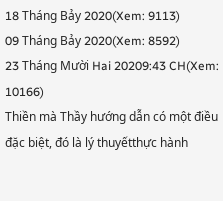18 Tháng Bảy 2020(Xem: 9113)
09 Tháng Bảy 2020(Xem: 8592)
23 Tháng Mười Hai 20209:43 CH(Xem: 10166)
Thiền mà Thầy hướng dẫn có một điều đặc biệt, đó là lý thuyếtthực hành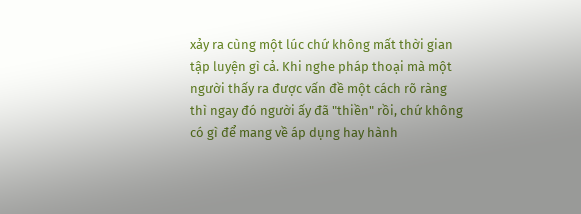xảy ra cùng một lúc chứ không mất thời gian tập luyện gì cả. Khi nghe pháp thoại mà một người thấy ra được vấn đề một cách rõ ràng thì ngay đó người ấy đã "thiền" rồi, chứ không có gì để mang về áp dụng hay hành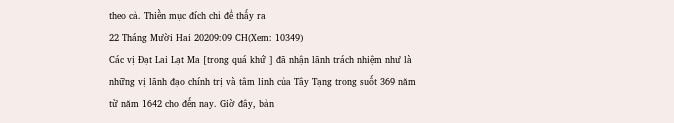theo cả. Thiền mục đích chỉ để thấy ra
22 Tháng Mười Hai 20209:09 CH(Xem: 10349)
Các vị Đạt Lai Lạt Ma [trong quá khứ ] đã nhận lãnh trách nhiệm như là những vị lãnh đạo chính trị và tâm linh của Tây Tạng trong suốt 369 năm từ năm 1642 cho đến nay. Giờ đây, bản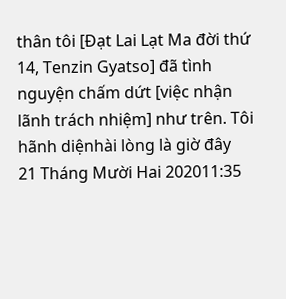thân tôi [Đạt Lai Lạt Ma đời thứ 14, Tenzin Gyatso] đã tình nguyện chấm dứt [việc nhận lãnh trách nhiệm] như trên. Tôi hãnh diệnhài lòng là giờ đây
21 Tháng Mười Hai 202011:35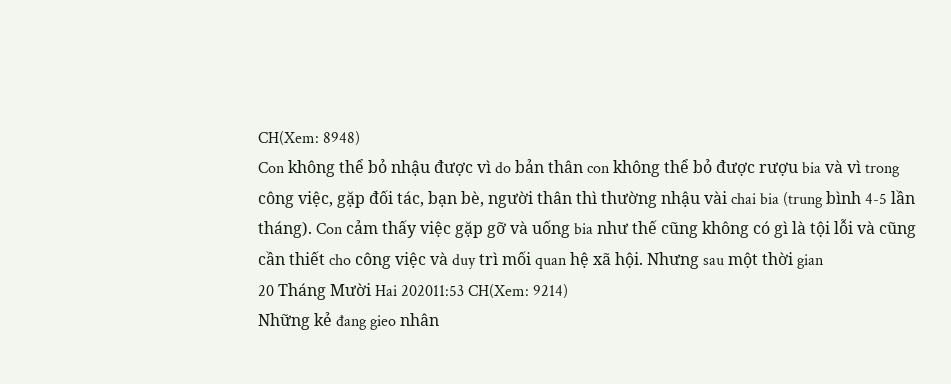CH(Xem: 8948)
Con không thể bỏ nhậu được vì do bản thân con không thể bỏ được rượu bia và vì trong công việc, gặp đối tác, bạn bè, người thân thì thường nhậu vài chai bia (trung bình 4-5 lần tháng). Con cảm thấy việc gặp gỡ và uống bia như thế cũng không có gì là tội lỗi và cũng cần thiết cho công việc và duy trì mối quan hệ xã hội. Nhưng sau một thời gian
20 Tháng Mười Hai 202011:53 CH(Xem: 9214)
Những kẻ đang gieo nhân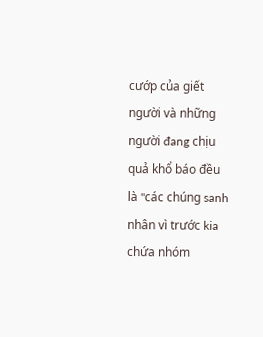cướp của giết người và những người đang chịu quả khổ báo đều là "các chúng sanh nhân vì trước kia chứa nhóm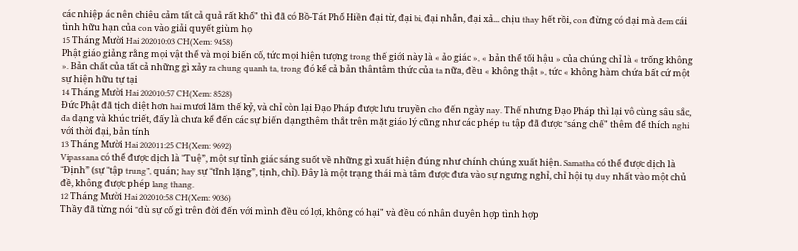các nhiệp ác nên chiêu cảm tất cả quả rất khổ" thì đã có Bồ-Tát Phổ Hiền đại từ, đại bi, đại nhẫn, đại xả... chịu thay hết rồi, con đừng có dại mà đem cái tình hữu hạn của con vào giải quyết giùm họ
15 Tháng Mười Hai 202010:03 CH(Xem: 9458)
Phật giáo giảng rằng mọi vật thể và mọi biến cố, tức mọi hiện tượng trong thế giới này là « ảo giác », « bản thể tối hậu » của chúng chỉ là « trống không ». Bản chất của tất cả những gì xảy ra chung quanh ta, trong đó kể cả bản thântâm thức của ta nữa, đều « không thật », tức « không hàm chứa bất cứ một sự hiện hữu tự tại
14 Tháng Mười Hai 202010:57 CH(Xem: 8528)
Đức Phật đã tịch diệt hơn hai mươi lăm thế kỷ, và chỉ còn lại Đạo Pháp được lưu truyền cho đến ngày nay. Thế nhưng Đạo Pháp thì lại vô cùng sâu sắc, đa dạng và khúc triết, đấy là chưa kể đến các sự biến dạngthêm thắt trên mặt giáo lý cũng như các phép tu tập đã được "sáng chế" thêm để thích nghi với thời đại, bản tính
13 Tháng Mười Hai 202011:25 CH(Xem: 9692)
Vipassana có thể được dịch là “Tuệ”, một sự tỉnh giác sáng suốt về những gì xuất hiện đúng như chính chúng xuất hiện. Samatha có thể được dịch là “Định” (sự “tập trung”, quán; hay sự “tĩnh lặng”, tịnh, chỉ). Đây là một trạng thái mà tâm được đưa vào sự ngưng nghỉ, chỉ hội tụ duy nhất vào một chủ đề, không được phép lang thang.
12 Tháng Mười Hai 202010:58 CH(Xem: 9036)
Thầy đã từng nói "dù sự cố gì trên đời đến với mình đều có lợi, không có hại" và đều có nhân duyên hợp tình hợp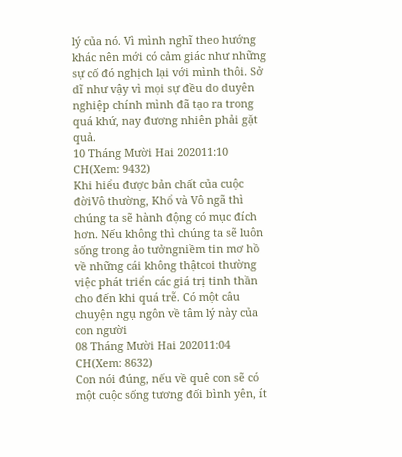lý của nó. Vì mình nghĩ theo hướng khác nên mới có cảm giác như những sự cố đó nghịch lại với mình thôi. Sở dĩ như vậy vì mọi sự đều do duyên nghiệp chính mình đã tạo ra trong quá khứ, nay đương nhiên phải gặt quả.
10 Tháng Mười Hai 202011:10 CH(Xem: 9432)
Khi hiểu được bản chất của cuộc đờiVô thường, Khổ và Vô ngã thì chúng ta sẽ hành động có mục đích hơn. Nếu không thì chúng ta sẽ luôn sống trong ảo tưởngniềm tin mơ hồ về những cái không thậtcoi thường việc phát triển các giá trị tinh thần cho đến khi quá trễ. Có một câu chuyện ngụ ngôn về tâm lý này của con người
08 Tháng Mười Hai 202011:04 CH(Xem: 8632)
Con nói đúng, nếu về quê con sẽ có một cuộc sống tương đối bình yên, ít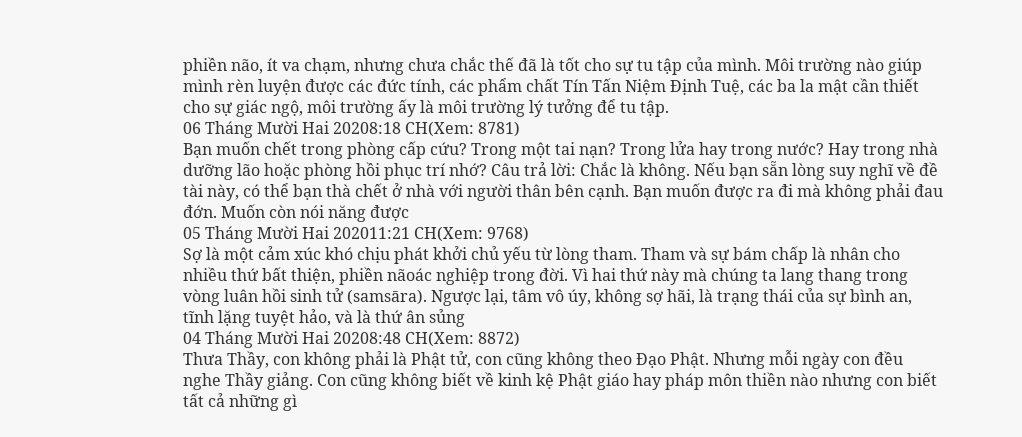phiền não, ít va chạm, nhưng chưa chắc thế đã là tốt cho sự tu tập của mình. Môi trường nào giúp mình rèn luyện được các đức tính, các phẩm chất Tín Tấn Niệm Định Tuệ, các ba la mật cần thiết cho sự giác ngộ, môi trường ấy là môi trường lý tưởng để tu tập.
06 Tháng Mười Hai 20208:18 CH(Xem: 8781)
Bạn muốn chết trong phòng cấp cứu? Trong một tai nạn? Trong lửa hay trong nước? Hay trong nhà dưỡng lão hoặc phòng hồi phục trí nhớ? Câu trả lời: Chắc là không. Nếu bạn sẵn lòng suy nghĩ về đề tài này, có thể bạn thà chết ở nhà với người thân bên cạnh. Bạn muốn được ra đi mà không phải đau đớn. Muốn còn nói năng được
05 Tháng Mười Hai 202011:21 CH(Xem: 9768)
Sợ là một cảm xúc khó chịu phát khởi chủ yếu từ lòng tham. Tham và sự bám chấp là nhân cho nhiều thứ bất thiện, phiền nãoác nghiệp trong đời. Vì hai thứ này mà chúng ta lang thang trong vòng luân hồi sinh tử (samsāra). Ngược lại, tâm vô úy, không sợ hãi, là trạng thái của sự bình an, tĩnh lặng tuyệt hảo, và là thứ ân sủng
04 Tháng Mười Hai 20208:48 CH(Xem: 8872)
Thưa Thầy, con không phải là Phật tử, con cũng không theo Đạo Phật. Nhưng mỗi ngày con đều nghe Thầy giảng. Con cũng không biết về kinh kệ Phật giáo hay pháp môn thiền nào nhưng con biết tất cả những gì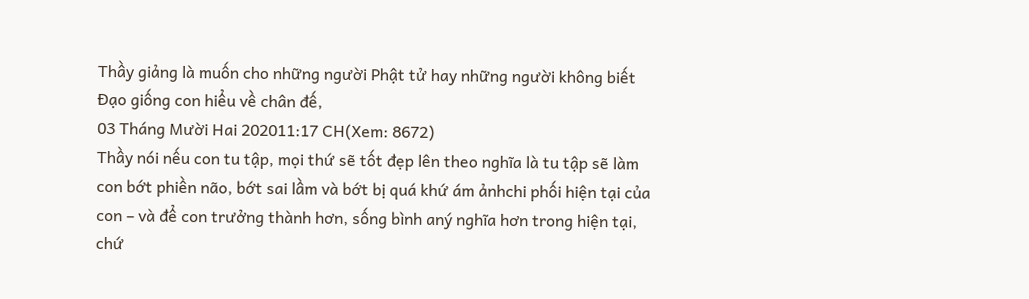Thầy giảng là muốn cho những người Phật tử hay những người không biết Đạo giống con hiểu về chân đế,
03 Tháng Mười Hai 202011:17 CH(Xem: 8672)
Thầy nói nếu con tu tập, mọi thứ sẽ tốt đẹp lên theo nghĩa là tu tập sẽ làm con bớt phiền não, bớt sai lầm và bớt bị quá khứ ám ảnhchi phối hiện tại của con – và để con trưởng thành hơn, sống bình aný nghĩa hơn trong hiện tại, chứ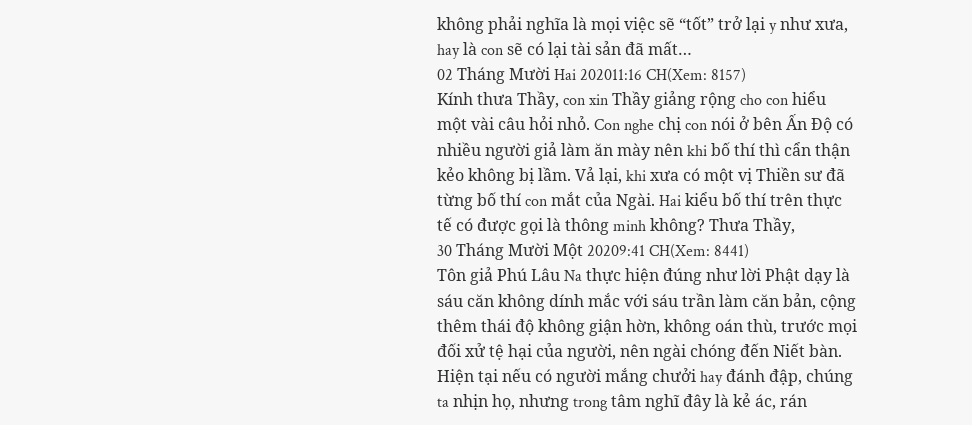không phải nghĩa là mọi việc sẽ “tốt” trở lại y như xưa, hay là con sẽ có lại tài sản đã mất…
02 Tháng Mười Hai 202011:16 CH(Xem: 8157)
Kính thưa Thầy, con xin Thầy giảng rộng cho con hiểu một vài câu hỏi nhỏ. Con nghe chị con nói ở bên Ấn Độ có nhiều người giả làm ăn mày nên khi bố thí thì cẩn thận kẻo không bị lầm. Vả lại, khi xưa có một vị Thiền sư đã từng bố thí con mắt của Ngài. Hai kiểu bố thí trên thực tế có được gọi là thông minh không? Thưa Thầy,
30 Tháng Mười Một 20209:41 CH(Xem: 8441)
Tôn giả Phú Lâu Na thực hiện đúng như lời Phật dạy là sáu căn không dính mắc với sáu trần làm căn bản, cộng thêm thái độ không giận hờn, không oán thù, trước mọi đối xử tệ hại của người, nên ngài chóng đến Niết bàn. Hiện tại nếu có người mắng chưởi hay đánh đập, chúng ta nhịn họ, nhưng trong tâm nghĩ đây là kẻ ác, rán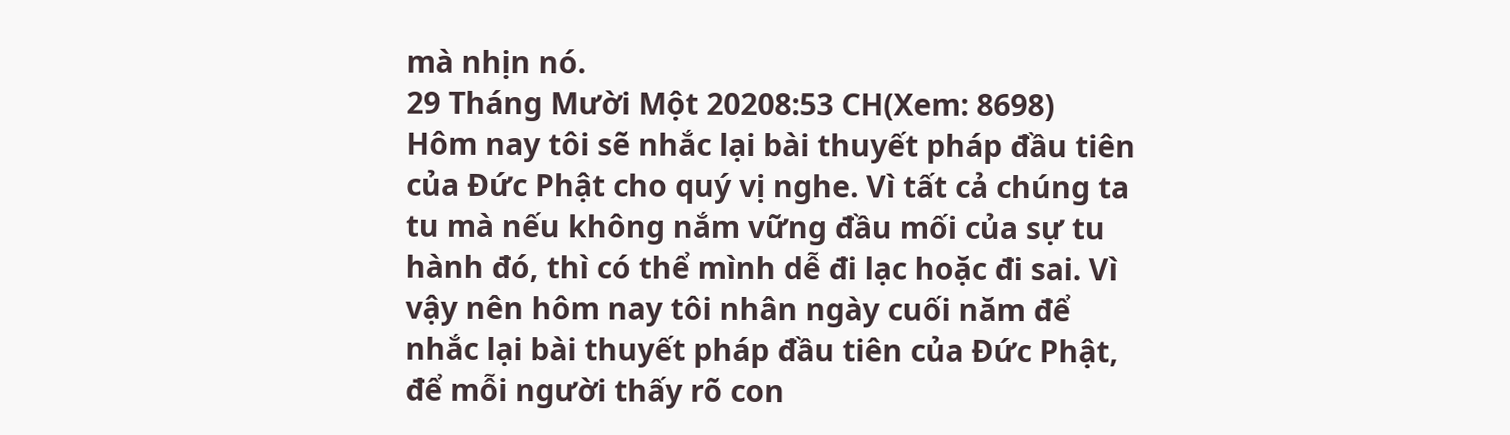mà nhịn nó.
29 Tháng Mười Một 20208:53 CH(Xem: 8698)
Hôm nay tôi sẽ nhắc lại bài thuyết pháp đầu tiên của Đức Phật cho quý vị nghe. Vì tất cả chúng ta tu mà nếu không nắm vững đầu mối của sự tu hành đó, thì có thể mình dễ đi lạc hoặc đi sai. Vì vậy nên hôm nay tôi nhân ngày cuối năm để nhắc lại bài thuyết pháp đầu tiên của Đức Phật, để mỗi người thấy rõ con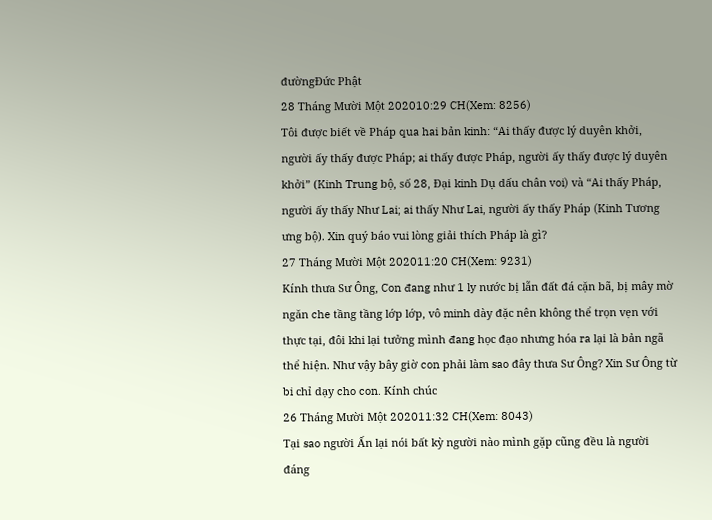đườngĐức Phật
28 Tháng Mười Một 202010:29 CH(Xem: 8256)
Tôi được biết về Pháp qua hai bản kinh: “Ai thấy được lý duyên khởi, người ấy thấy được Pháp; ai thấy được Pháp, người ấy thấy được lý duyên khởi” (Kinh Trung bộ, số 28, Đại kinh Dụ dấu chân voi) và “Ai thấy Pháp, người ấy thấy Như Lai; ai thấy Như Lai, người ấy thấy Pháp (Kinh Tương ưng bộ). Xin quý báo vui lòng giải thích Pháp là gì?
27 Tháng Mười Một 202011:20 CH(Xem: 9231)
Kính thưa Sư Ông, Con đang như 1 ly nước bị lẫn đất đá cặn bã, bị mây mờ ngăn che tầng tầng lớp lớp, vô minh dày đặc nên không thể trọn vẹn với thực tại, đôi khi lại tưởng mình đang học đạo nhưng hóa ra lại là bản ngã thể hiện. Như vậy bây giờ con phải làm sao đây thưa Sư Ông? Xin Sư Ông từ bi chỉ dạy cho con. Kính chúc
26 Tháng Mười Một 202011:32 CH(Xem: 8043)
Tại sao người Ấn lại nói bất kỳ người nào mình gặp cũng đều là người đáng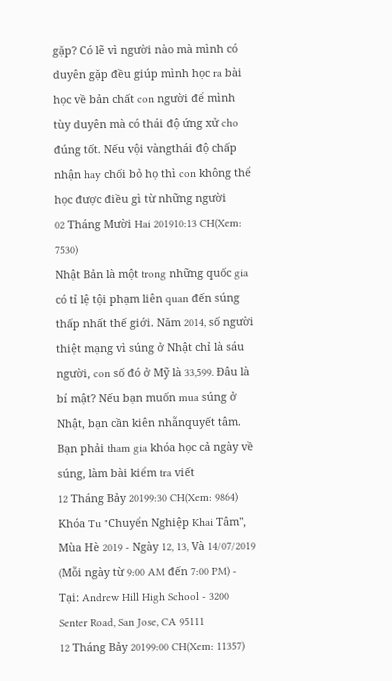gặp? Có lẽ vì người nào mà mình có duyên gặp đều giúp mình học ra bài học về bản chất con người để mình tùy duyên mà có thái độ ứng xử cho đúng tốt. Nếu vội vàngthái độ chấp nhận hay chối bỏ họ thì con không thể học được điều gì từ những người
02 Tháng Mười Hai 201910:13 CH(Xem: 7530)
Nhật Bản là một trong những quốc gia có tỉ lệ tội phạm liên quan đến súng thấp nhất thế giới. Năm 2014, số người thiệt mạng vì súng ở Nhật chỉ là sáu người, con số đó ở Mỹ là 33,599. Đâu là bí mật? Nếu bạn muốn mua súng ở Nhật, bạn cần kiên nhẫnquyết tâm. Bạn phải tham gia khóa học cả ngày về súng, làm bài kiểm tra viết
12 Tháng Bảy 20199:30 CH(Xem: 9864)
Khóa Tu "Chuyển Nghiệp Khai Tâm", Mùa Hè 2019 - Ngày 12, 13, Và 14/07/2019 (Mỗi ngày từ 9:00 AM đến 7:00 PM) - Tại: Andrew Hill High School - 3200 Senter Road, San Jose, CA 95111
12 Tháng Bảy 20199:00 CH(Xem: 11357)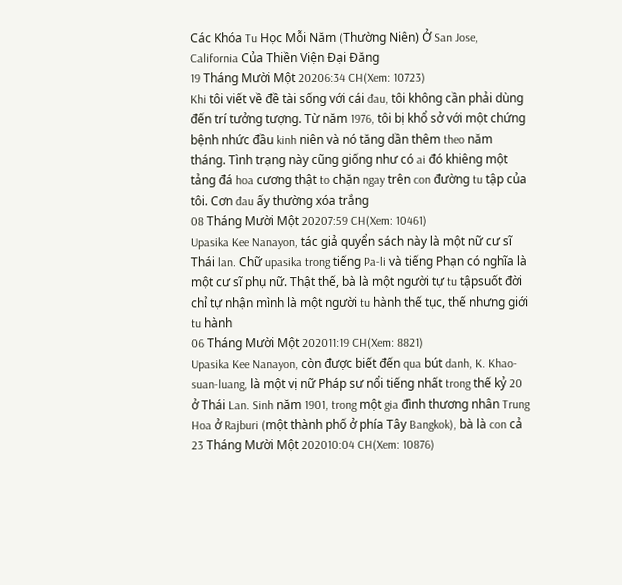Các Khóa Tu Học Mỗi Năm (Thường Niên) Ở San Jose, California Của Thiền Viện Đại Đăng
19 Tháng Mười Một 20206:34 CH(Xem: 10723)
Khi tôi viết về đề tài sống với cái đau, tôi không cần phải dùng đến trí tưởng tượng. Từ năm 1976, tôi bị khổ sở với một chứng bệnh nhức đầu kinh niên và nó tăng dần thêm theo năm tháng. Tình trạng này cũng giống như có ai đó khiêng một tảng đá hoa cương thật to chặn ngay trên con đường tu tập của tôi. Cơn đau ấy thường xóa trắng
08 Tháng Mười Một 20207:59 CH(Xem: 10461)
Upasika Kee Nanayon, tác giả quyển sách này là một nữ cư sĩ Thái lan. Chữ upasika trong tiếng Pa-li và tiếng Phạn có nghĩa là một cư sĩ phụ nữ. Thật thế, bà là một người tự tu tậpsuốt đời chỉ tự nhận mình là một người tu hành thế tục, thế nhưng giới tu hành
06 Tháng Mười Một 202011:19 CH(Xem: 8821)
Upasika Kee Nanayon, còn được biết đến qua bút danh, K. Khao-suan-luang, là một vị nữ Pháp sư nổi tiếng nhất trong thế kỷ 20 ở Thái Lan. Sinh năm 1901, trong một gia đình thương nhân Trung Hoa ở Rajburi (một thành phố ở phía Tây Bangkok), bà là con cả
23 Tháng Mười Một 202010:04 CH(Xem: 10876)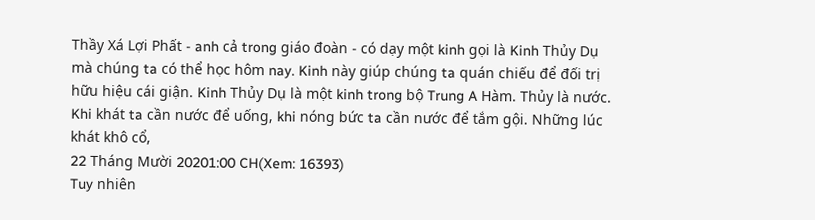Thầy Xá Lợi Phất - anh cả trong giáo đoàn - có dạy một kinh gọi là Kinh Thủy Dụ mà chúng ta có thể học hôm nay. Kinh này giúp chúng ta quán chiếu để đối trị hữu hiệu cái giận. Kinh Thủy Dụ là một kinh trong bộ Trung A Hàm. Thủy là nước. Khi khát ta cần nước để uống, khi nóng bức ta cần nước để tắm gội. Những lúc khát khô cổ,
22 Tháng Mười 20201:00 CH(Xem: 16393)
Tuy nhiên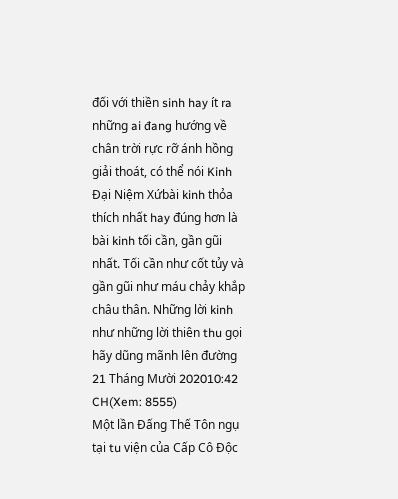đối với thiền sinh hay ít ra những ai đang hướng về chân trời rực rỡ ánh hồng giải thoát, có thể nói Kinh Đại Niệm Xứbài kinh thỏa thích nhất hay đúng hơn là bài kinh tối cần, gần gũi nhất. Tối cần như cốt tủy và gần gũi như máu chảy khắp châu thân. Những lời kinh như những lời thiên thu gọi hãy dũng mãnh lên đường
21 Tháng Mười 202010:42 CH(Xem: 8555)
Một lần Đấng Thế Tôn ngụ tại tu viện của Cấp Cô Độc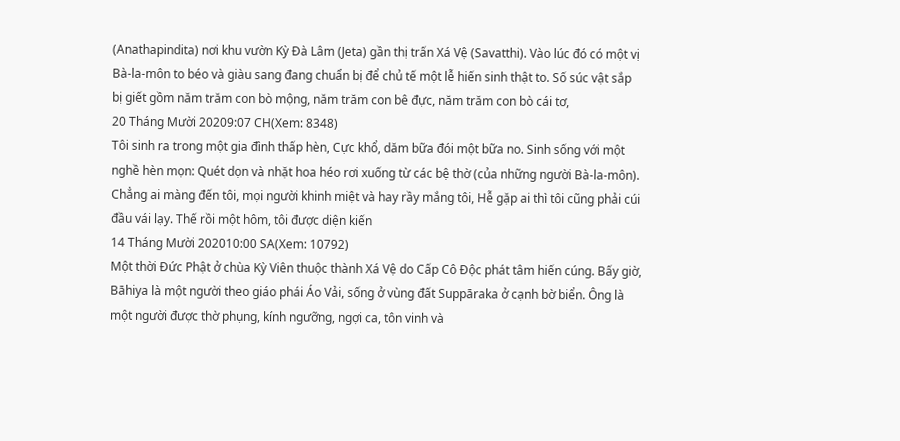(Anathapindita) nơi khu vườn Kỳ Đà Lâm (Jeta) gần thị trấn Xá Vệ (Savatthi). Vào lúc đó có một vị Bà-la-môn to béo và giàu sang đang chuẩn bị để chủ tế một lễ hiến sinh thật to. Số súc vật sắp bị giết gồm năm trăm con bò mộng, năm trăm con bê đực, năm trăm con bò cái tơ,
20 Tháng Mười 20209:07 CH(Xem: 8348)
Tôi sinh ra trong một gia đình thấp hèn, Cực khổ, dăm bữa đói một bữa no. Sinh sống với một nghề hèn mọn: Quét dọn và nhặt hoa héo rơi xuống từ các bệ thờ (của những người Bà-la-môn). Chẳng ai màng đến tôi, mọi người khinh miệt và hay rầy mắng tôi, Hễ gặp ai thì tôi cũng phải cúi đầu vái lạy. Thế rồi một hôm, tôi được diện kiến
14 Tháng Mười 202010:00 SA(Xem: 10792)
Một thời Đức Phật ở chùa Kỳ Viên thuộc thành Xá Vệ do Cấp Cô Độc phát tâm hiến cúng. Bấy giờ, Bāhiya là một người theo giáo phái Áo Vải, sống ở vùng đất Suppāraka ở cạnh bờ biển. Ông là một người được thờ phụng, kính ngưỡng, ngợi ca, tôn vinh và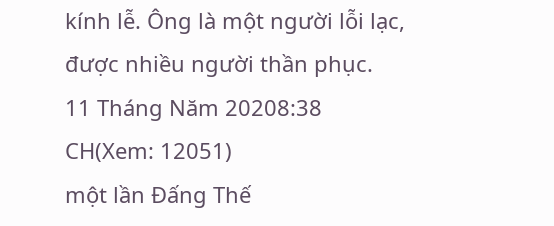kính lễ. Ông là một người lỗi lạc, được nhiều người thần phục.
11 Tháng Năm 20208:38 CH(Xem: 12051)
một lần Đấng Thế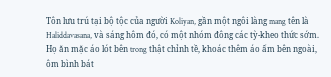Tôn lưu trú tại bộ tộc của người Koliyan, gần một ngôi làng mang tên là Haliddavasana, và sáng hôm đó, có một nhóm đông các tỳ-kheo thức sớm. Họ ăn mặc áo lót bên trong thật chỉnh tề, khoác thêm áo ấm bên ngoài, ôm bình bát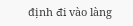định đi vào làng